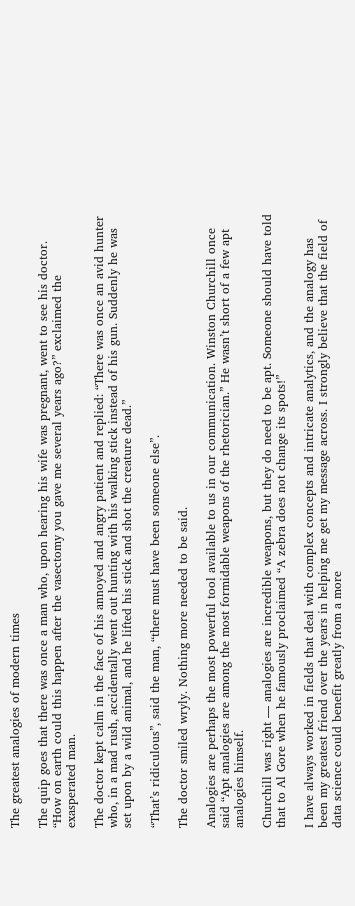The greatest analogies of modern times

The quip goes that there was once a man who, upon hearing his wife was pregnant, went to see his doctor. “How on earth could this happen after the vasectomy you gave me several years ago?” exclaimed the exasperated man.

The doctor kept calm in the face of his annoyed and angry patient and replied: “There was once an avid hunter who, in a mad rush, accidentally went out hunting with his walking stick instead of his gun. Suddenly he was set upon by a wild animal, and he lifted his stick and shot the creature dead.”

“That’s ridiculous”, said the man, “there must have been someone else”.

The doctor smiled wryly. Nothing more needed to be said.

Analogies are perhaps the most powerful tool available to us in our communication. Winston Churchill once said “Apt analogies are among the most formidable weapons of the rhetorician.” He wasn’t short of a few apt analogies himself.

Churchill was right — analogies are incredible weapons, but they do need to be apt. Someone should have told that to Al Gore when he famously proclaimed “A zebra does not change its spots!”

I have always worked in fields that deal with complex concepts and intricate analytics, and the analogy has been my greatest friend over the years in helping me get my message across. I strongly believe that the field of data science could benefit greatly from a more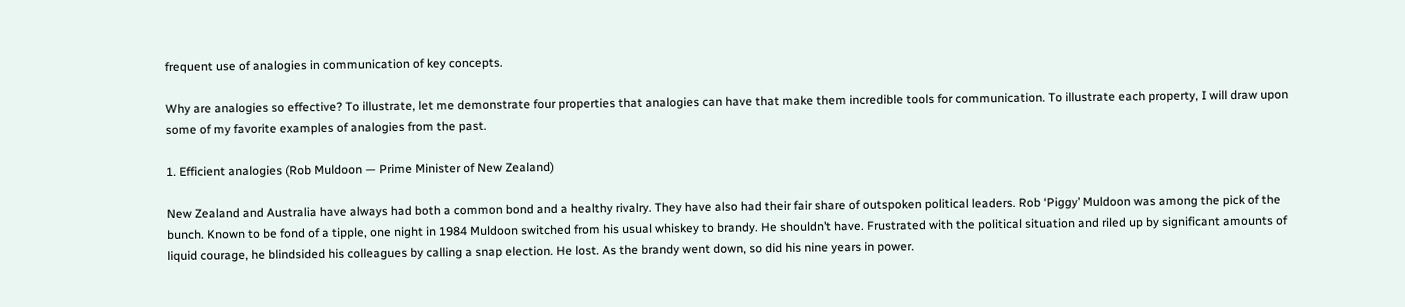frequent use of analogies in communication of key concepts.

Why are analogies so effective? To illustrate, let me demonstrate four properties that analogies can have that make them incredible tools for communication. To illustrate each property, I will draw upon some of my favorite examples of analogies from the past.

1. Efficient analogies (Rob Muldoon — Prime Minister of New Zealand)

New Zealand and Australia have always had both a common bond and a healthy rivalry. They have also had their fair share of outspoken political leaders. Rob ‘Piggy’ Muldoon was among the pick of the bunch. Known to be fond of a tipple, one night in 1984 Muldoon switched from his usual whiskey to brandy. He shouldn’t have. Frustrated with the political situation and riled up by significant amounts of liquid courage, he blindsided his colleagues by calling a snap election. He lost. As the brandy went down, so did his nine years in power.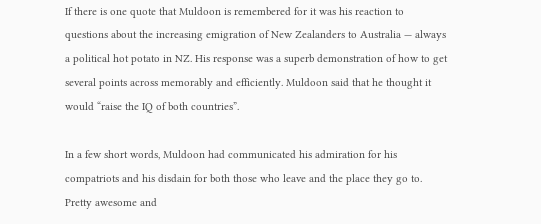If there is one quote that Muldoon is remembered for it was his reaction to questions about the increasing emigration of New Zealanders to Australia — always a political hot potato in NZ. His response was a superb demonstration of how to get several points across memorably and efficiently. Muldoon said that he thought it would “raise the IQ of both countries”.

In a few short words, Muldoon had communicated his admiration for his compatriots and his disdain for both those who leave and the place they go to. Pretty awesome and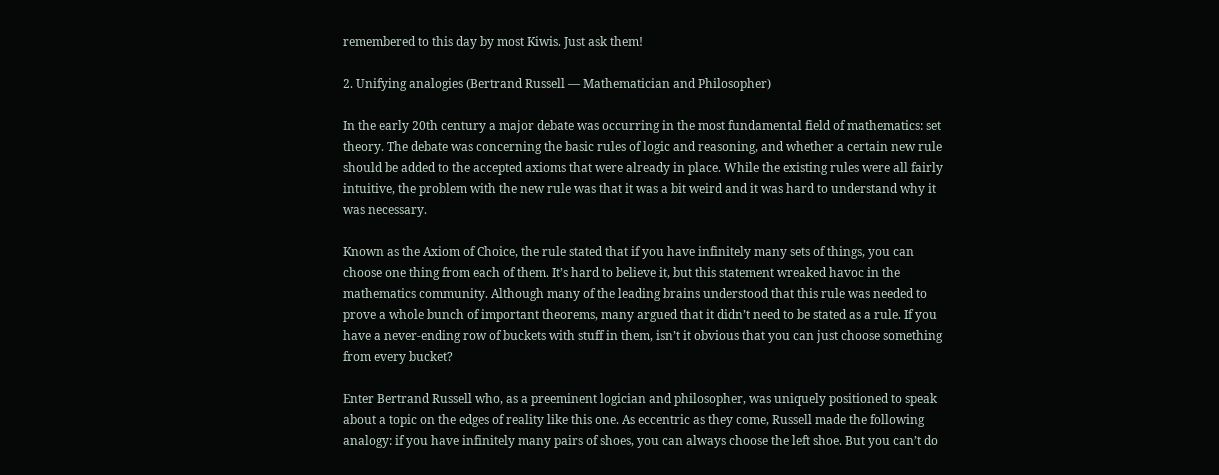remembered to this day by most Kiwis. Just ask them!

2. Unifying analogies (Bertrand Russell — Mathematician and Philosopher)

In the early 20th century a major debate was occurring in the most fundamental field of mathematics: set theory. The debate was concerning the basic rules of logic and reasoning, and whether a certain new rule should be added to the accepted axioms that were already in place. While the existing rules were all fairly intuitive, the problem with the new rule was that it was a bit weird and it was hard to understand why it was necessary.

Known as the Axiom of Choice, the rule stated that if you have infinitely many sets of things, you can choose one thing from each of them. It’s hard to believe it, but this statement wreaked havoc in the mathematics community. Although many of the leading brains understood that this rule was needed to prove a whole bunch of important theorems, many argued that it didn’t need to be stated as a rule. If you have a never-ending row of buckets with stuff in them, isn’t it obvious that you can just choose something from every bucket?

Enter Bertrand Russell who, as a preeminent logician and philosopher, was uniquely positioned to speak about a topic on the edges of reality like this one. As eccentric as they come, Russell made the following analogy: if you have infinitely many pairs of shoes, you can always choose the left shoe. But you can’t do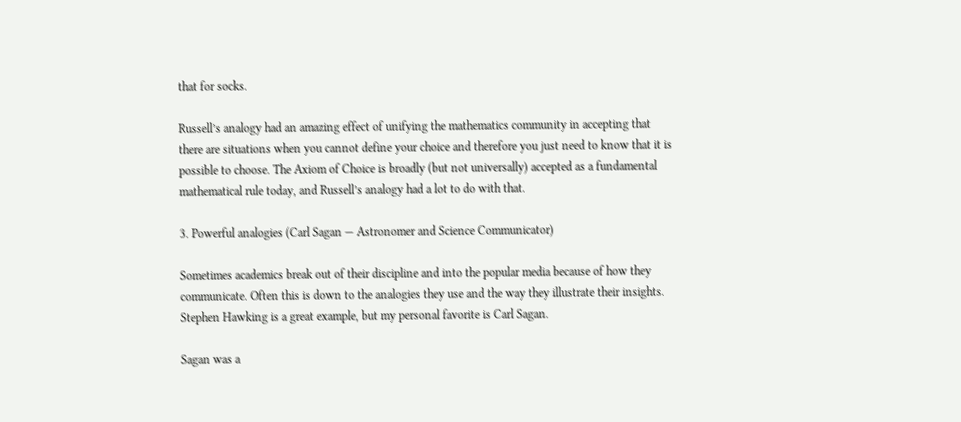that for socks.

Russell’s analogy had an amazing effect of unifying the mathematics community in accepting that there are situations when you cannot define your choice and therefore you just need to know that it is possible to choose. The Axiom of Choice is broadly (but not universally) accepted as a fundamental mathematical rule today, and Russell’s analogy had a lot to do with that.

3. Powerful analogies (Carl Sagan — Astronomer and Science Communicator)

Sometimes academics break out of their discipline and into the popular media because of how they communicate. Often this is down to the analogies they use and the way they illustrate their insights. Stephen Hawking is a great example, but my personal favorite is Carl Sagan.

Sagan was a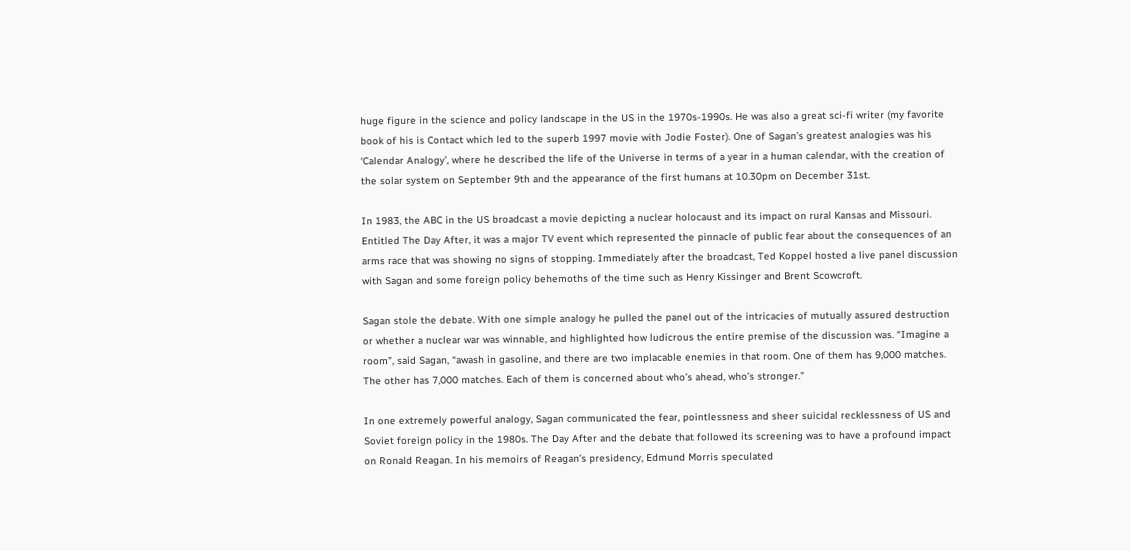huge figure in the science and policy landscape in the US in the 1970s-1990s. He was also a great sci-fi writer (my favorite book of his is Contact which led to the superb 1997 movie with Jodie Foster). One of Sagan’s greatest analogies was his ‘Calendar Analogy’, where he described the life of the Universe in terms of a year in a human calendar, with the creation of the solar system on September 9th and the appearance of the first humans at 10.30pm on December 31st.

In 1983, the ABC in the US broadcast a movie depicting a nuclear holocaust and its impact on rural Kansas and Missouri. Entitled The Day After, it was a major TV event which represented the pinnacle of public fear about the consequences of an arms race that was showing no signs of stopping. Immediately after the broadcast, Ted Koppel hosted a live panel discussion with Sagan and some foreign policy behemoths of the time such as Henry Kissinger and Brent Scowcroft.

Sagan stole the debate. With one simple analogy he pulled the panel out of the intricacies of mutually assured destruction or whether a nuclear war was winnable, and highlighted how ludicrous the entire premise of the discussion was. “Imagine a room”, said Sagan, “awash in gasoline, and there are two implacable enemies in that room. One of them has 9,000 matches. The other has 7,000 matches. Each of them is concerned about who’s ahead, who’s stronger.”

In one extremely powerful analogy, Sagan communicated the fear, pointlessness and sheer suicidal recklessness of US and Soviet foreign policy in the 1980s. The Day After and the debate that followed its screening was to have a profound impact on Ronald Reagan. In his memoirs of Reagan’s presidency, Edmund Morris speculated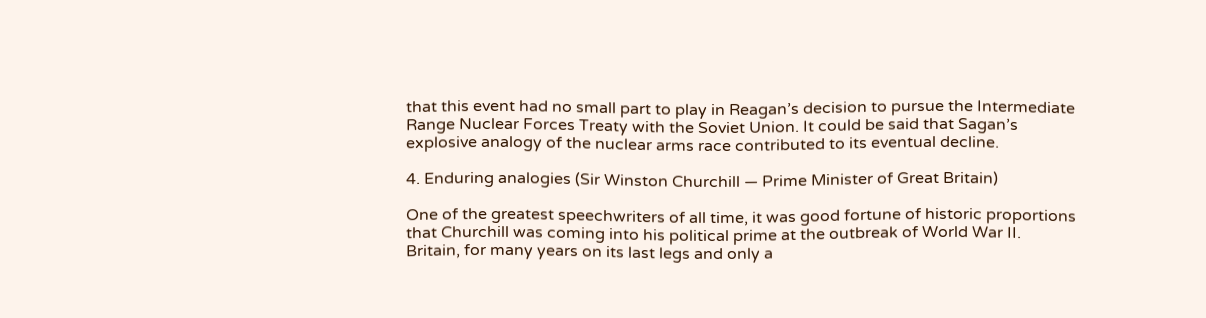that this event had no small part to play in Reagan’s decision to pursue the Intermediate Range Nuclear Forces Treaty with the Soviet Union. It could be said that Sagan’s explosive analogy of the nuclear arms race contributed to its eventual decline.

4. Enduring analogies (Sir Winston Churchill — Prime Minister of Great Britain)

One of the greatest speechwriters of all time, it was good fortune of historic proportions that Churchill was coming into his political prime at the outbreak of World War II. Britain, for many years on its last legs and only a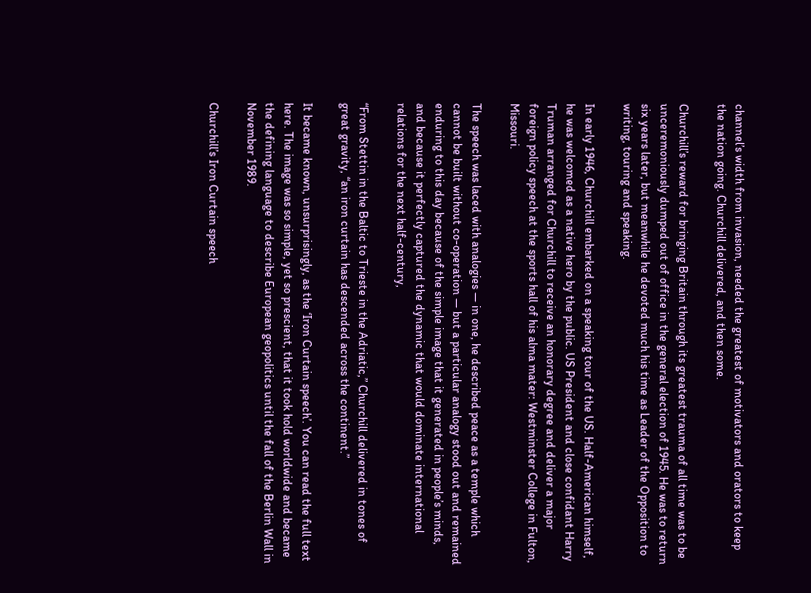channel’s width from invasion, needed the greatest of motivators and orators to keep the nation going. Churchill delivered, and then some.

Churchill’s reward for bringing Britain through its greatest trauma of all time was to be unceremoniously dumped out of office in the general election of 1945. He was to return six years later, but meanwhile he devoted much his time as Leader of the Opposition to writing, touring and speaking.

In early 1946, Churchill embarked on a speaking tour of the US. Half-American himself, he was welcomed as a native hero by the public. US President and close confidant Harry Truman arranged for Churchill to receive an honorary degree and deliver a major foreign policy speech at the sports hall of his alma mater: Westminster College in Fulton, Missouri.

The speech was laced with analogies — in one, he described peace as a temple which cannot be built without co-operation — but a particular analogy stood out and remained enduring to this day because of the simple image that it generated in people’s minds, and because it perfectly captured the dynamic that would dominate international relations for the next half-century,

“From Stettin in the Baltic to Trieste in the Adriatic,” Churchill delivered in tones of great gravity, “an iron curtain has descended across the continent.”

It became known, unsurprisingly, as the ‘Iron Curtain speech’. You can read the full text here. The image was so simple, yet so prescient, that it took hold worldwide and became the defining language to describe European geopolitics until the fall of the Berlin Wall in November 1989.

Churchill’s Iron Curtain speech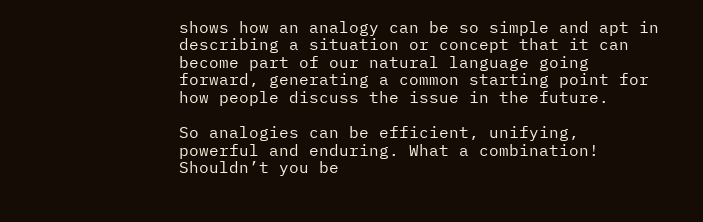shows how an analogy can be so simple and apt in describing a situation or concept that it can become part of our natural language going forward, generating a common starting point for how people discuss the issue in the future.

So analogies can be efficient, unifying, powerful and enduring. What a combination! Shouldn’t you be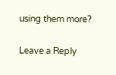using them more?

Leave a Reply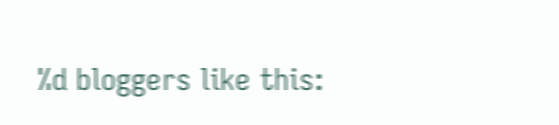%d bloggers like this: